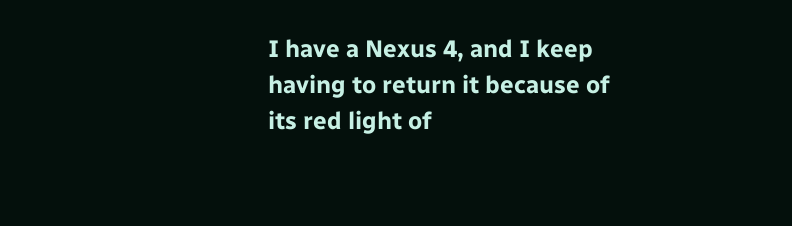I have a Nexus 4, and I keep having to return it because of its red light of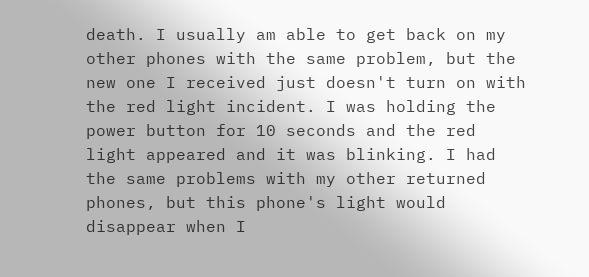death. I usually am able to get back on my other phones with the same problem, but the new one I received just doesn't turn on with the red light incident. I was holding the power button for 10 seconds and the red light appeared and it was blinking. I had the same problems with my other returned phones, but this phone's light would disappear when I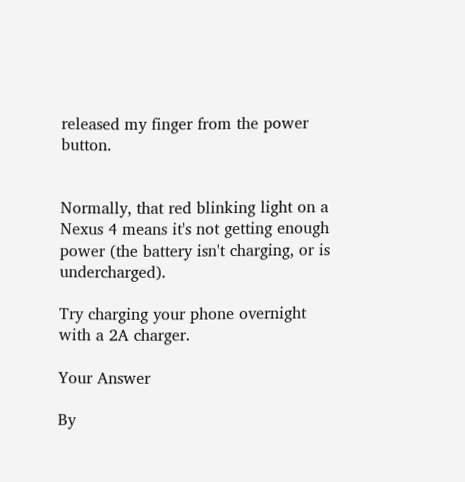released my finger from the power button.


Normally, that red blinking light on a Nexus 4 means it's not getting enough power (the battery isn't charging, or is undercharged).

Try charging your phone overnight with a 2A charger.

Your Answer

By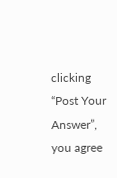clicking “Post Your Answer”, you agree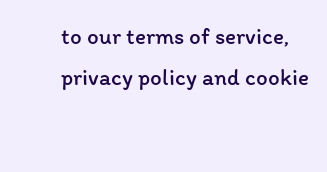to our terms of service, privacy policy and cookie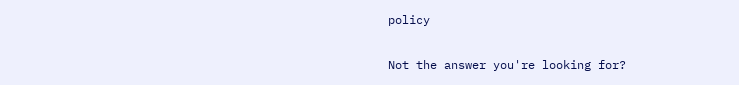policy

Not the answer you're looking for?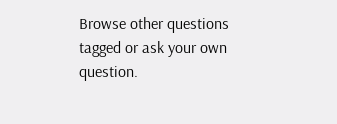Browse other questions tagged or ask your own question.